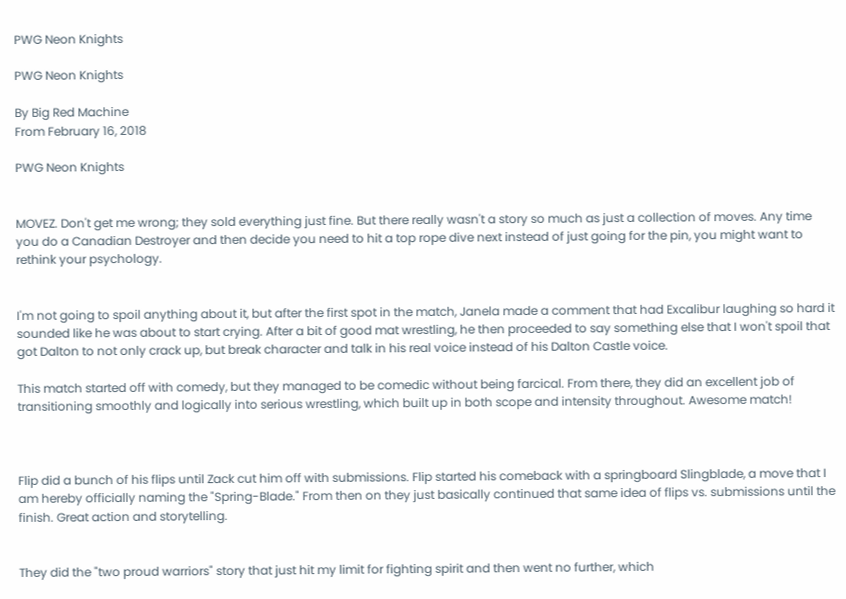PWG Neon Knights

PWG Neon Knights

By Big Red Machine
From February 16, 2018

PWG Neon Knights


MOVEZ. Don't get me wrong; they sold everything just fine. But there really wasn't a story so much as just a collection of moves. Any time you do a Canadian Destroyer and then decide you need to hit a top rope dive next instead of just going for the pin, you might want to rethink your psychology.


I'm not going to spoil anything about it, but after the first spot in the match, Janela made a comment that had Excalibur laughing so hard it sounded like he was about to start crying. After a bit of good mat wrestling, he then proceeded to say something else that I won't spoil that got Dalton to not only crack up, but break character and talk in his real voice instead of his Dalton Castle voice.

This match started off with comedy, but they managed to be comedic without being farcical. From there, they did an excellent job of transitioning smoothly and logically into serious wrestling, which built up in both scope and intensity throughout. Awesome match!



Flip did a bunch of his flips until Zack cut him off with submissions. Flip started his comeback with a springboard Slingblade, a move that I am hereby officially naming the "Spring-Blade." From then on they just basically continued that same idea of flips vs. submissions until the finish. Great action and storytelling.


They did the "two proud warriors" story that just hit my limit for fighting spirit and then went no further, which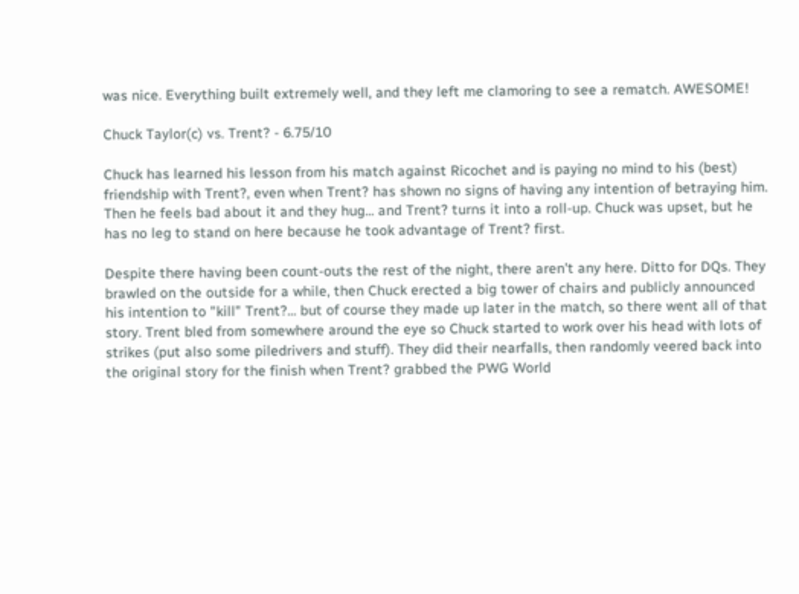was nice. Everything built extremely well, and they left me clamoring to see a rematch. AWESOME!

Chuck Taylor(c) vs. Trent? - 6.75/10

Chuck has learned his lesson from his match against Ricochet and is paying no mind to his (best) friendship with Trent?, even when Trent? has shown no signs of having any intention of betraying him. Then he feels bad about it and they hug... and Trent? turns it into a roll-up. Chuck was upset, but he has no leg to stand on here because he took advantage of Trent? first.

Despite there having been count-outs the rest of the night, there aren't any here. Ditto for DQs. They brawled on the outside for a while, then Chuck erected a big tower of chairs and publicly announced his intention to "kill" Trent?... but of course they made up later in the match, so there went all of that story. Trent bled from somewhere around the eye so Chuck started to work over his head with lots of strikes (put also some piledrivers and stuff). They did their nearfalls, then randomly veered back into the original story for the finish when Trent? grabbed the PWG World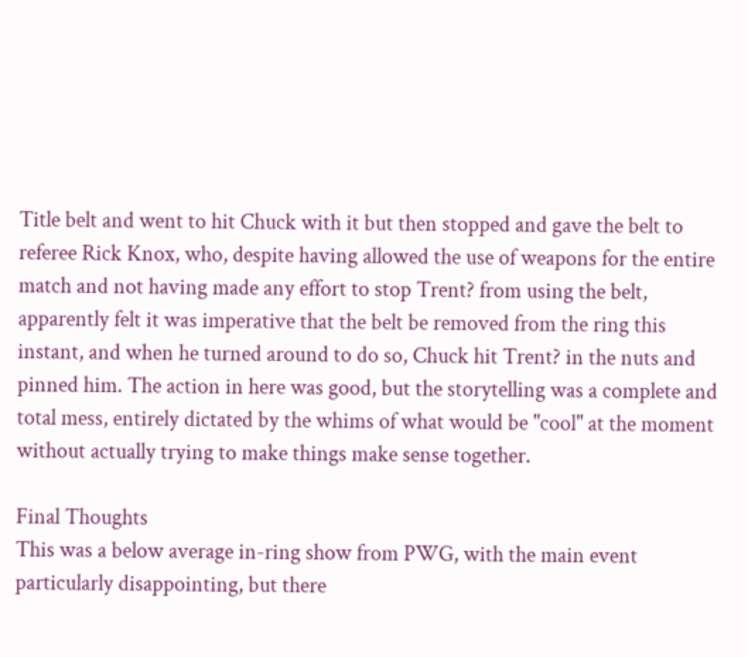Title belt and went to hit Chuck with it but then stopped and gave the belt to referee Rick Knox, who, despite having allowed the use of weapons for the entire match and not having made any effort to stop Trent? from using the belt, apparently felt it was imperative that the belt be removed from the ring this instant, and when he turned around to do so, Chuck hit Trent? in the nuts and pinned him. The action in here was good, but the storytelling was a complete and total mess, entirely dictated by the whims of what would be "cool" at the moment without actually trying to make things make sense together.

Final Thoughts
This was a below average in-ring show from PWG, with the main event particularly disappointing, but there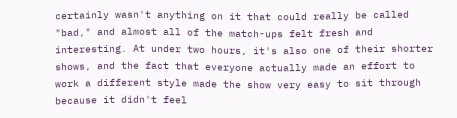certainly wasn't anything on it that could really be called "bad," and almost all of the match-ups felt fresh and interesting. At under two hours, it's also one of their shorter shows, and the fact that everyone actually made an effort to work a different style made the show very easy to sit through because it didn't feel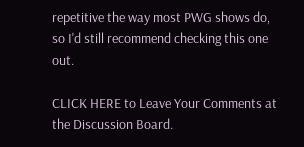repetitive the way most PWG shows do, so I'd still recommend checking this one out.

CLICK HERE to Leave Your Comments at the Discussion Board.